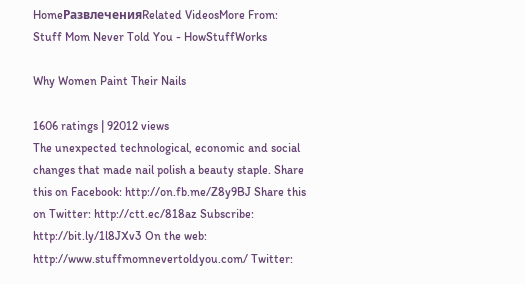HomeРазвлеченияRelated VideosMore From: Stuff Mom Never Told You - HowStuffWorks

Why Women Paint Their Nails

1606 ratings | 92012 views
The unexpected technological, economic and social changes that made nail polish a beauty staple. Share this on Facebook: http://on.fb.me/Z8y9BJ Share this on Twitter: http://ctt.ec/818az Subscribe: http://bit.ly/1l8JXv3 On the web: http://www.stuffmomnevertoldyou.com/ Twitter: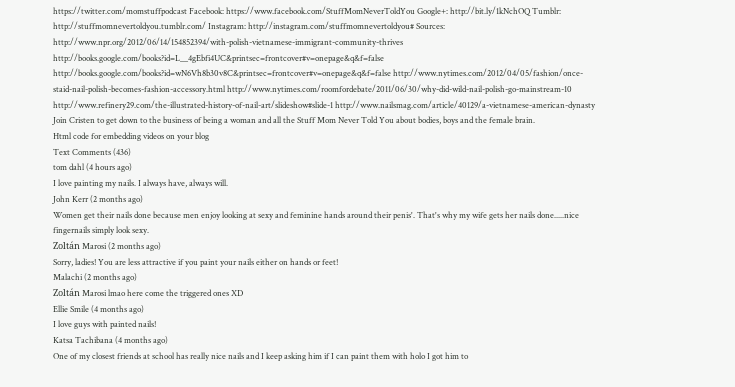https://twitter.com/momstuffpodcast Facebook: https://www.facebook.com/StuffMomNeverToldYou Google+: http://bit.ly/1kNchOQ Tumblr: http://stuffmomnevertoldyou.tumblr.com/ Instagram: http://instagram.com/stuffmomnevertoldyou# Sources: http://www.npr.org/2012/06/14/154852394/with-polish-vietnamese-immigrant-community-thrives http://books.google.com/books?id=L__4gEbfi4UC&printsec=frontcover#v=onepage&q&f=false http://books.google.com/books?id=wN6Vh8b30v8C&printsec=frontcover#v=onepage&q&f=false http://www.nytimes.com/2012/04/05/fashion/once-staid-nail-polish-becomes-fashion-accessory.html http://www.nytimes.com/roomfordebate/2011/06/30/why-did-wild-nail-polish-go-mainstream-10 http://www.refinery29.com/the-illustrated-history-of-nail-art/slideshow#slide-1 http://www.nailsmag.com/article/40129/a-vietnamese-american-dynasty Join Cristen to get down to the business of being a woman and all the Stuff Mom Never Told You about bodies, boys and the female brain.
Html code for embedding videos on your blog
Text Comments (436)
tom dahl (4 hours ago)
I love painting my nails. I always have, always will.
John Kerr (2 months ago)
Women get their nails done because men enjoy looking at sexy and feminine hands around their penis'. That's why my wife gets her nails done.....nice fingernails simply look sexy.
Zoltán Marosi (2 months ago)
Sorry, ladies! You are less attractive if you paint your nails either on hands or feet!
Malachi (2 months ago)
Zoltán Marosi lmao here come the triggered ones XD
Ellie Smile (4 months ago)
I love guys with painted nails!
Katsa Tachibana (4 months ago)
One of my closest friends at school has really nice nails and I keep asking him if I can paint them with holo I got him to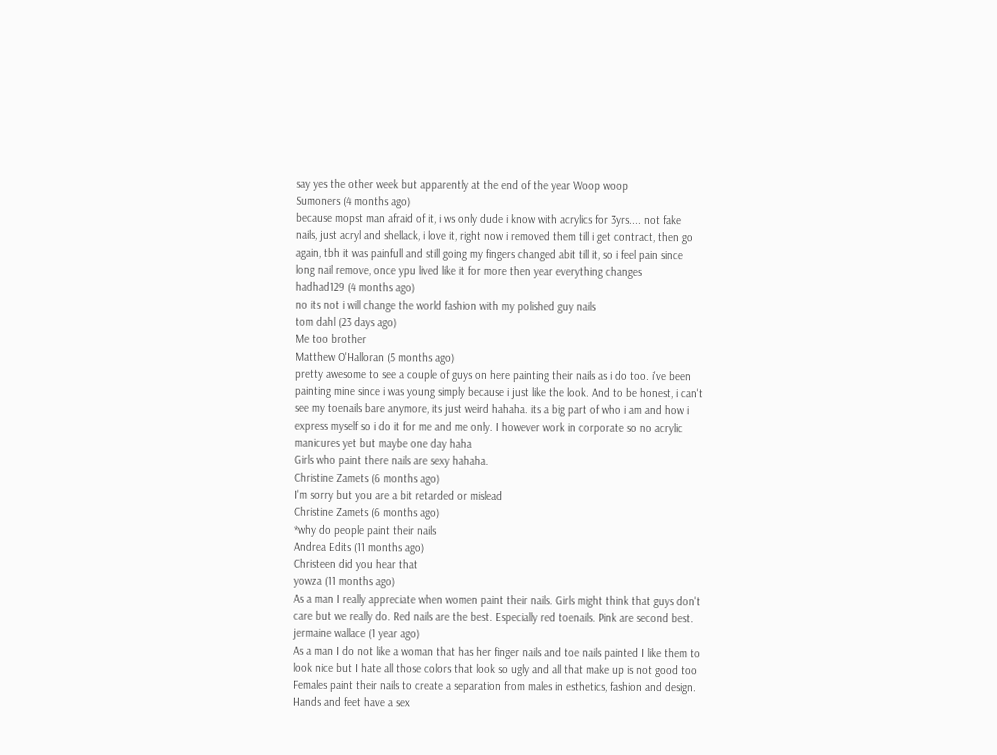say yes the other week but apparently at the end of the year Woop woop
Sumoners (4 months ago)
because mopst man afraid of it, i ws only dude i know with acrylics for 3yrs.... not fake nails, just acryl and shellack, i love it, right now i removed them till i get contract, then go again, tbh it was painfull and still going my fingers changed abit till it, so i feel pain since long nail remove, once ypu lived like it for more then year everything changes
hadhad129 (4 months ago)
no its not i will change the world fashion with my polished guy nails
tom dahl (23 days ago)
Me too brother
Matthew O'Halloran (5 months ago)
pretty awesome to see a couple of guys on here painting their nails as i do too. i've been painting mine since i was young simply because i just like the look. And to be honest, i can't see my toenails bare anymore, its just weird hahaha. its a big part of who i am and how i express myself so i do it for me and me only. I however work in corporate so no acrylic manicures yet but maybe one day haha
Girls who paint there nails are sexy hahaha.
Christine Zamets (6 months ago)
I'm sorry but you are a bit retarded or mislead
Christine Zamets (6 months ago)
*why do people paint their nails
Andrea Edits (11 months ago)
Christeen did you hear that
yowza (11 months ago)
As a man I really appreciate when women paint their nails. Girls might think that guys don't care but we really do. Red nails are the best. Especially red toenails. Pink are second best.
jermaine wallace (1 year ago)
As a man I do not like a woman that has her finger nails and toe nails painted I like them to look nice but I hate all those colors that look so ugly and all that make up is not good too
Females paint their nails to create a separation from males in esthetics, fashion and design. Hands and feet have a sex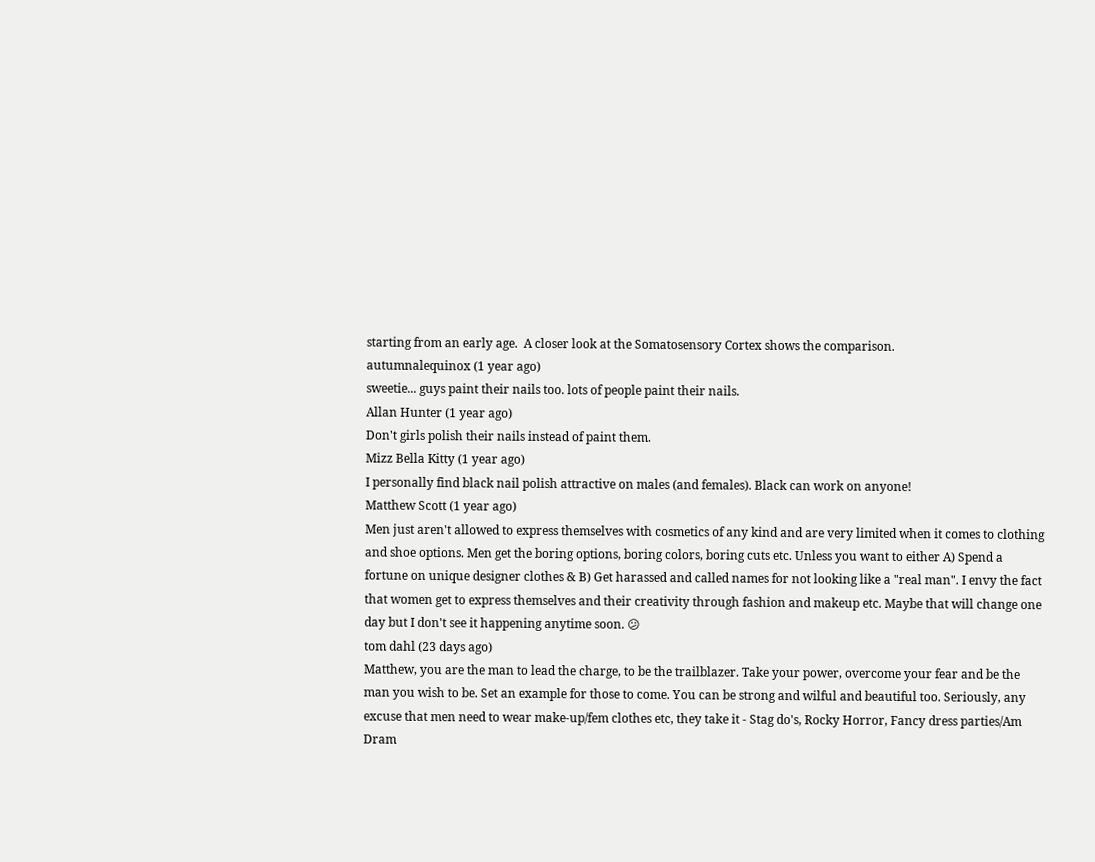starting from an early age.  A closer look at the Somatosensory Cortex shows the comparison.
autumnalequinox (1 year ago)
sweetie... guys paint their nails too. lots of people paint their nails.
Allan Hunter (1 year ago)
Don't girls polish their nails instead of paint them.
Mizz Bella Kitty (1 year ago)
I personally find black nail polish attractive on males (and females). Black can work on anyone!
Matthew Scott (1 year ago)
Men just aren't allowed to express themselves with cosmetics of any kind and are very limited when it comes to clothing and shoe options. Men get the boring options, boring colors, boring cuts etc. Unless you want to either A) Spend a fortune on unique designer clothes & B) Get harassed and called names for not looking like a "real man". I envy the fact that women get to express themselves and their creativity through fashion and makeup etc. Maybe that will change one day but I don't see it happening anytime soon. 😕
tom dahl (23 days ago)
Matthew, you are the man to lead the charge, to be the trailblazer. Take your power, overcome your fear and be the man you wish to be. Set an example for those to come. You can be strong and wilful and beautiful too. Seriously, any excuse that men need to wear make-up/fem clothes etc, they take it - Stag do's, Rocky Horror, Fancy dress parties/Am Dram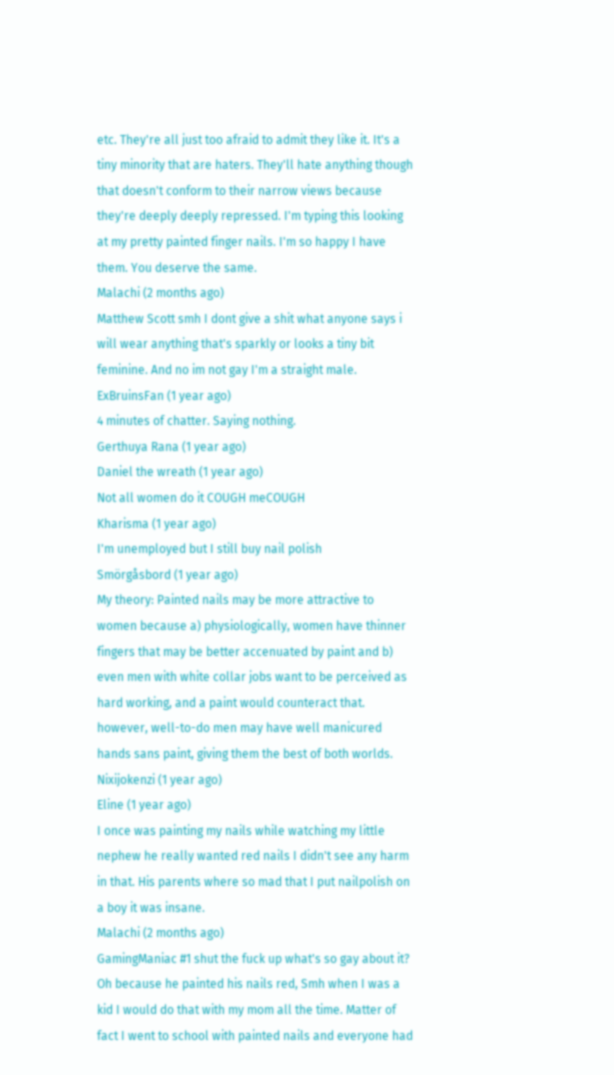etc. They're all just too afraid to admit they like it. It's a tiny minority that are haters. They'll hate anything though that doesn't conform to their narrow views because they're deeply deeply repressed. I'm typing this looking at my pretty painted finger nails. I'm so happy I have them. You deserve the same.
Malachi (2 months ago)
Matthew Scott smh I dont give a shit what anyone says i will wear anything that's sparkly or looks a tiny bit feminine. And no im not gay I'm a straight male.
ExBruinsFan (1 year ago)
4 minutes of chatter. Saying nothing.
Gerthuya Rana (1 year ago)
Daniel the wreath (1 year ago)
Not all women do it COUGH meCOUGH
Kharisma (1 year ago)
I'm unemployed but I still buy nail polish
Smörgåsbord (1 year ago)
My theory: Painted nails may be more attractive to women because a) physiologically, women have thinner fingers that may be better accenuated by paint and b) even men with white collar jobs want to be perceived as hard working, and a paint would counteract that. however, well-to-do men may have well manicured hands sans paint, giving them the best of both worlds.
Nixijokenzi (1 year ago)
Eline (1 year ago)
I once was painting my nails while watching my little nephew he really wanted red nails I didn't see any harm in that. His parents where so mad that I put nailpolish on a boy it was insane.
Malachi (2 months ago)
GamingManiac #1 shut the fuck up what's so gay about it? Oh because he painted his nails red, Smh when I was a kid I would do that with my mom all the time. Matter of fact I went to school with painted nails and everyone had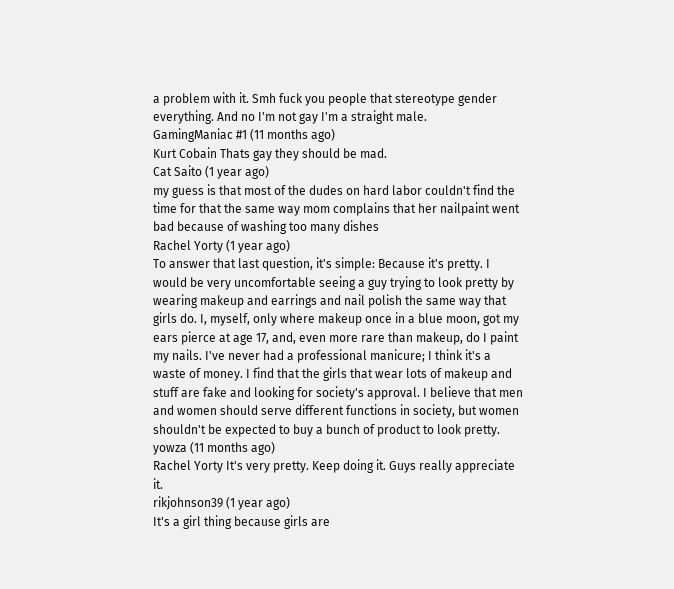a problem with it. Smh fuck you people that stereotype gender everything. And no I'm not gay I'm a straight male.
GamingManiac #1 (11 months ago)
Kurt Cobain Thats gay they should be mad.
Cat Saito (1 year ago)
my guess is that most of the dudes on hard labor couldn't find the time for that the same way mom complains that her nailpaint went bad because of washing too many dishes
Rachel Yorty (1 year ago)
To answer that last question, it's simple: Because it's pretty. I would be very uncomfortable seeing a guy trying to look pretty by wearing makeup and earrings and nail polish the same way that girls do. I, myself, only where makeup once in a blue moon, got my ears pierce at age 17, and, even more rare than makeup, do I paint my nails. I've never had a professional manicure; I think it's a waste of money. I find that the girls that wear lots of makeup and stuff are fake and looking for society's approval. I believe that men and women should serve different functions in society, but women shouldn't be expected to buy a bunch of product to look pretty.
yowza (11 months ago)
Rachel Yorty It's very pretty. Keep doing it. Guys really appreciate it.
rikjohnson39 (1 year ago)
It's a girl thing because girls are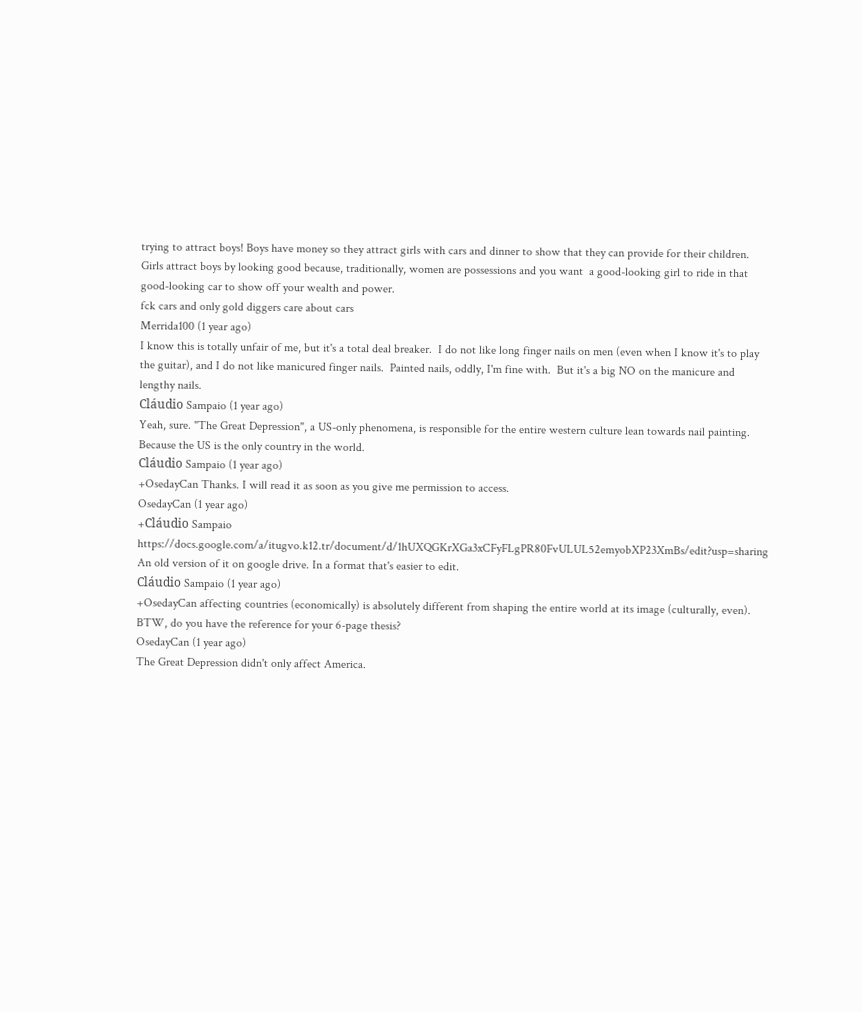trying to attract boys! Boys have money so they attract girls with cars and dinner to show that they can provide for their children.  Girls attract boys by looking good because, traditionally, women are possessions and you want  a good-looking girl to ride in that good-looking car to show off your wealth and power.
fck cars and only gold diggers care about cars
Merrida100 (1 year ago)
I know this is totally unfair of me, but it's a total deal breaker.  I do not like long finger nails on men (even when I know it's to play the guitar), and I do not like manicured finger nails.  Painted nails, oddly, I'm fine with.  But it's a big NO on the manicure and lengthy nails.
Cláudio Sampaio (1 year ago)
Yeah, sure. "The Great Depression", a US-only phenomena, is responsible for the entire western culture lean towards nail painting. Because the US is the only country in the world.
Cláudio Sampaio (1 year ago)
+OsedayCan Thanks. I will read it as soon as you give me permission to access.
OsedayCan (1 year ago)
+Cláudio Sampaio https://docs.google.com/a/itugvo.k12.tr/document/d/1hUXQGKrXGa3xCFyFLgPR80FvULUL52emyobXP23XmBs/edit?usp=sharing An old version of it on google drive. In a format that's easier to edit.
Cláudio Sampaio (1 year ago)
+OsedayCan affecting countries (economically) is absolutely different from shaping the entire world at its image (culturally, even).  BTW, do you have the reference for your 6-page thesis?
OsedayCan (1 year ago)
The Great Depression didn't only affect America.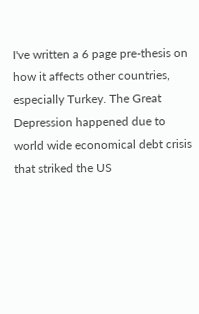I've written a 6 page pre-thesis on how it affects other countries, especially Turkey. The Great Depression happened due to world wide economical debt crisis that striked the US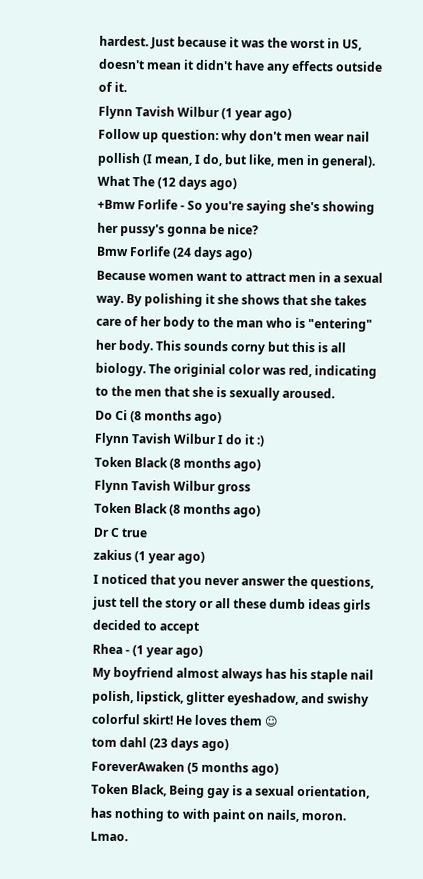hardest. Just because it was the worst in US, doesn't mean it didn't have any effects outside of it.
Flynn Tavish Wilbur (1 year ago)
Follow up question: why don't men wear nail pollish (I mean, I do, but like, men in general).
What The (12 days ago)
+Bmw Forlife - So you're saying she's showing her pussy's gonna be nice?
Bmw Forlife (24 days ago)
Because women want to attract men in a sexual way. By polishing it she shows that she takes care of her body to the man who is "entering" her body. This sounds corny but this is all biology. The originial color was red, indicating to the men that she is sexually aroused.
Do Ci (8 months ago)
Flynn Tavish Wilbur I do it :)
Token Black (8 months ago)
Flynn Tavish Wilbur gross
Token Black (8 months ago)
Dr C true
zakius (1 year ago)
I noticed that you never answer the questions, just tell the story or all these dumb ideas girls decided to accept
Rhea - (1 year ago)
My boyfriend almost always has his staple nail polish, lipstick, glitter eyeshadow, and swishy colorful skirt! He loves them ☺
tom dahl (23 days ago)
ForeverAwaken (5 months ago)
Token Black, Being gay is a sexual orientation, has nothing to with paint on nails, moron. Lmao.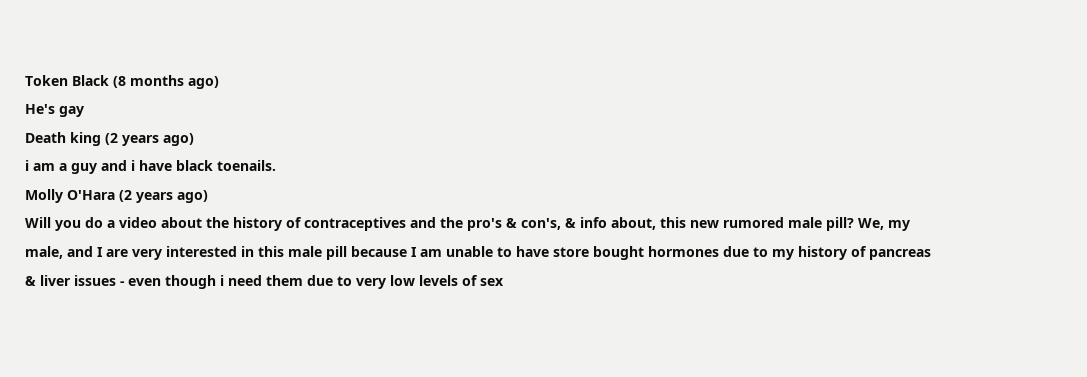Token Black (8 months ago)
He's gay
Death king (2 years ago)
i am a guy and i have black toenails.
Molly O'Hara (2 years ago)
Will you do a video about the history of contraceptives and the pro's & con's, & info about, this new rumored male pill? We, my male, and I are very interested in this male pill because I am unable to have store bought hormones due to my history of pancreas & liver issues - even though i need them due to very low levels of sex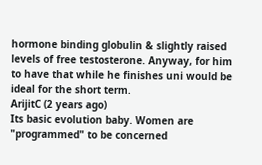hormone binding globulin & slightly raised levels of free testosterone. Anyway, for him to have that while he finishes uni would be ideal for the short term.
ArijitC (2 years ago)
Its basic evolution baby. Women are "programmed" to be concerned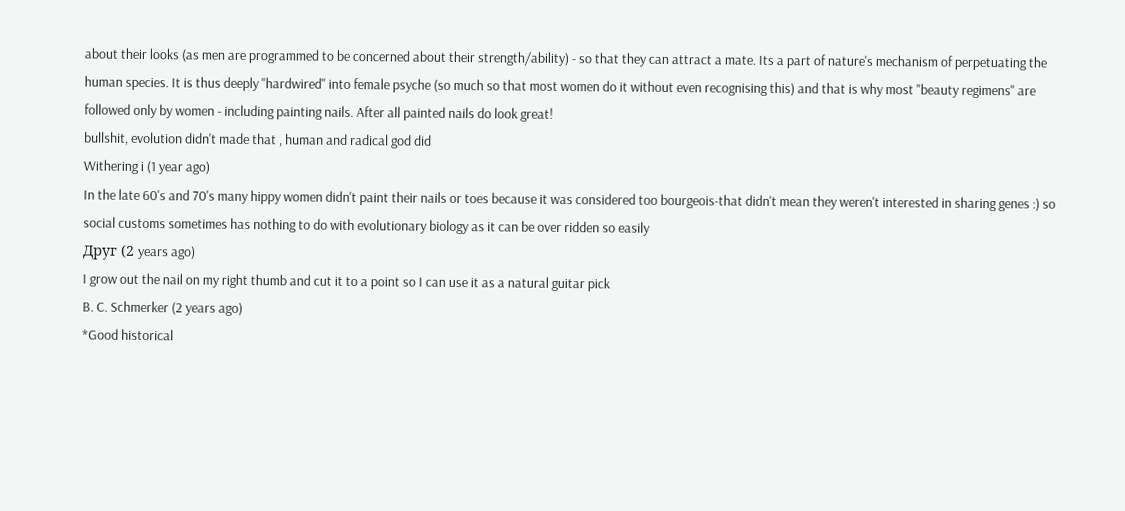about their looks (as men are programmed to be concerned about their strength/ability) - so that they can attract a mate. Its a part of nature's mechanism of perpetuating the human species. It is thus deeply "hardwired" into female psyche (so much so that most women do it without even recognising this) and that is why most "beauty regimens" are followed only by women - including painting nails. After all painted nails do look great!
bullshit, evolution didn't made that , human and radical god did
Withering i (1 year ago)
In the late 60's and 70's many hippy women didn't paint their nails or toes because it was considered too bourgeois-that didn't mean they weren't interested in sharing genes :) so social customs sometimes has nothing to do with evolutionary biology as it can be over ridden so easily
Друг (2 years ago)
I grow out the nail on my right thumb and cut it to a point so I can use it as a natural guitar pick
B. C. Schmerker (2 years ago)
*Good historical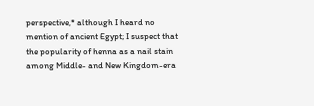perspective,* although I heard no mention of ancient Egypt; I suspect that the popularity of henna as a nail stain among Middle- and New Kingdom-era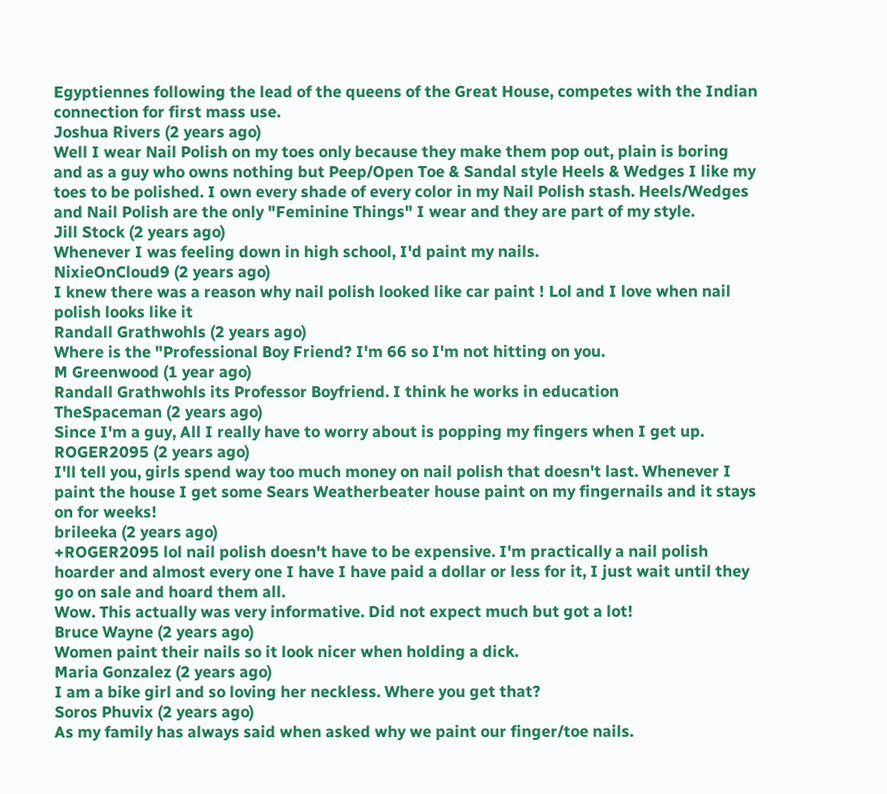Egyptiennes following the lead of the queens of the Great House, competes with the Indian connection for first mass use.
Joshua Rivers (2 years ago)
Well I wear Nail Polish on my toes only because they make them pop out, plain is boring and as a guy who owns nothing but Peep/Open Toe & Sandal style Heels & Wedges I like my toes to be polished. I own every shade of every color in my Nail Polish stash. Heels/Wedges and Nail Polish are the only "Feminine Things" I wear and they are part of my style.
Jill Stock (2 years ago)
Whenever I was feeling down in high school, I'd paint my nails.
NixieOnCloud9 (2 years ago)
I knew there was a reason why nail polish looked like car paint ! Lol and I love when nail polish looks like it
Randall Grathwohls (2 years ago)
Where is the "Professional Boy Friend? I'm 66 so I'm not hitting on you.
M Greenwood (1 year ago)
Randall Grathwohls its Professor Boyfriend. I think he works in education
TheSpaceman (2 years ago)
Since I'm a guy, All I really have to worry about is popping my fingers when I get up.
ROGER2095 (2 years ago)
I'll tell you, girls spend way too much money on nail polish that doesn't last. Whenever I paint the house I get some Sears Weatherbeater house paint on my fingernails and it stays on for weeks!
brileeka (2 years ago)
+ROGER2095 lol nail polish doesn't have to be expensive. I'm practically a nail polish hoarder and almost every one I have I have paid a dollar or less for it, I just wait until they go on sale and hoard them all.
Wow. This actually was very informative. Did not expect much but got a lot!
Bruce Wayne (2 years ago)
Women paint their nails so it look nicer when holding a dick.
Maria Gonzalez (2 years ago)
I am a bike girl and so loving her neckless. Where you get that?
Soros Phuvix (2 years ago)
As my family has always said when asked why we paint our finger/toe nails.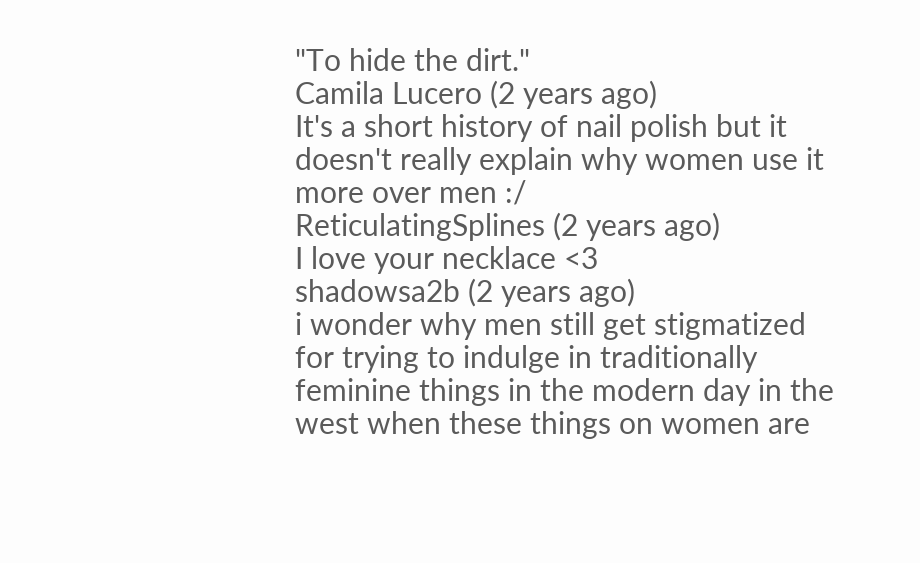"To hide the dirt."
Camila Lucero (2 years ago)
It's a short history of nail polish but it doesn't really explain why women use it more over men :/
ReticulatingSplines (2 years ago)
I love your necklace <3
shadowsa2b (2 years ago)
i wonder why men still get stigmatized for trying to indulge in traditionally feminine things in the modern day in the west when these things on women are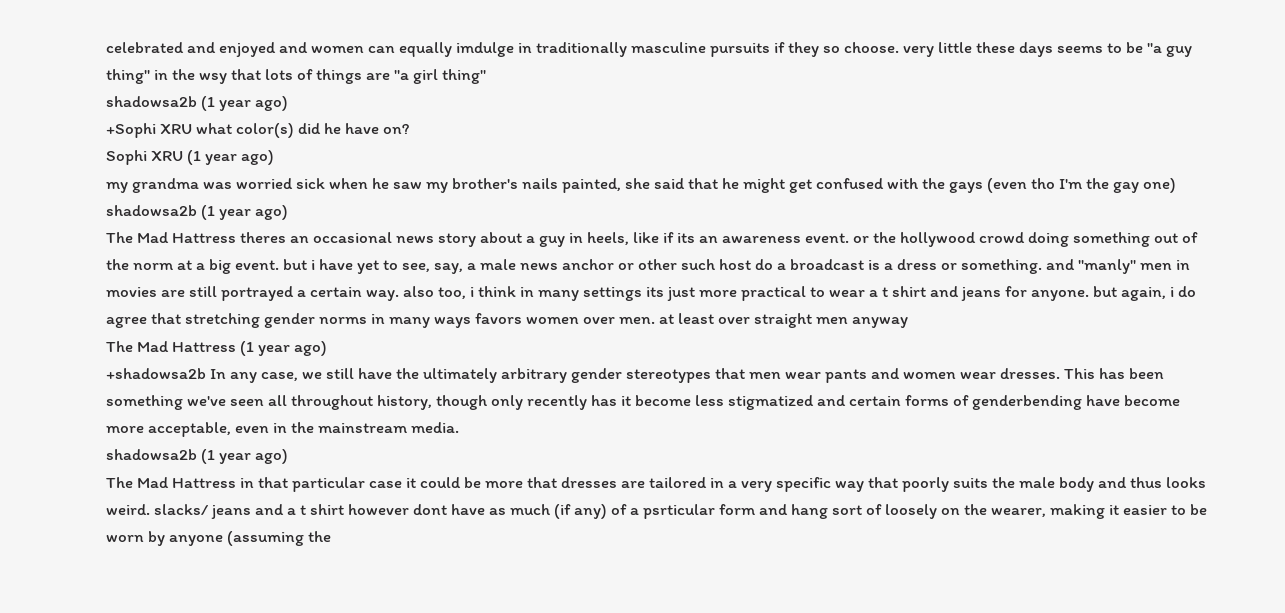celebrated and enjoyed and women can equally imdulge in traditionally masculine pursuits if they so choose. very little these days seems to be "a guy thing" in the wsy that lots of things are "a girl thing"
shadowsa2b (1 year ago)
+Sophi XRU what color(s) did he have on?
Sophi XRU (1 year ago)
my grandma was worried sick when he saw my brother's nails painted, she said that he might get confused with the gays (even tho I'm the gay one)
shadowsa2b (1 year ago)
The Mad Hattress theres an occasional news story about a guy in heels, like if its an awareness event. or the hollywood crowd doing something out of the norm at a big event. but i have yet to see, say, a male news anchor or other such host do a broadcast is a dress or something. and "manly" men in movies are still portrayed a certain way. also too, i think in many settings its just more practical to wear a t shirt and jeans for anyone. but again, i do agree that stretching gender norms in many ways favors women over men. at least over straight men anyway
The Mad Hattress (1 year ago)
+shadowsa2b In any case, we still have the ultimately arbitrary gender stereotypes that men wear pants and women wear dresses. This has been something we've seen all throughout history, though only recently has it become less stigmatized and certain forms of genderbending have become more acceptable, even in the mainstream media.
shadowsa2b (1 year ago)
The Mad Hattress in that particular case it could be more that dresses are tailored in a very specific way that poorly suits the male body and thus looks weird. slacks/ jeans and a t shirt however dont have as much (if any) of a psrticular form and hang sort of loosely on the wearer, making it easier to be worn by anyone (assuming the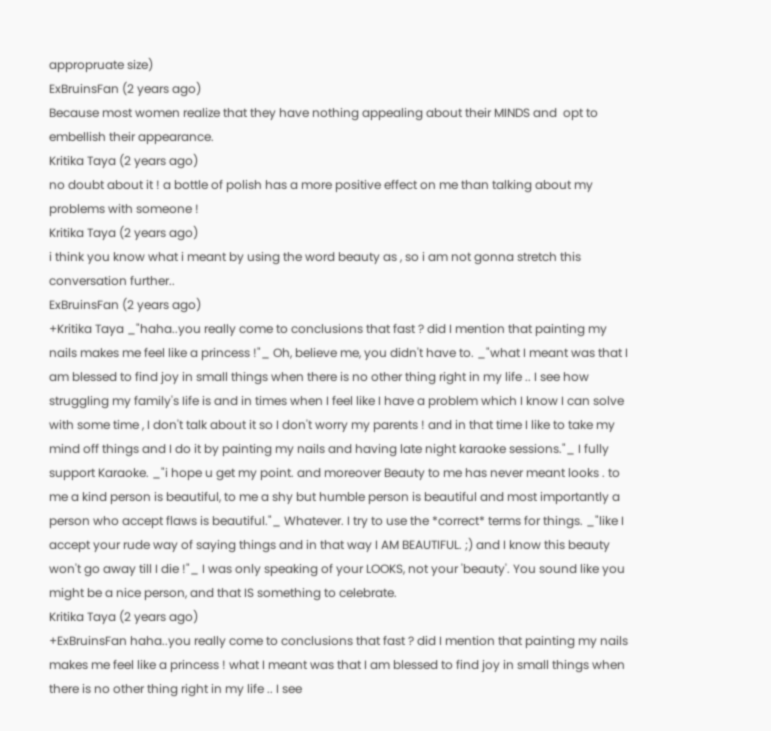appropruate size)
ExBruinsFan (2 years ago)
Because most women realize that they have nothing appealing about their MINDS and  opt to embellish their appearance.
Kritika Taya (2 years ago)
no doubt about it ! a bottle of polish has a more positive effect on me than talking about my problems with someone !
Kritika Taya (2 years ago)
i think you know what i meant by using the word beauty as , so i am not gonna stretch this conversation further..
ExBruinsFan (2 years ago)
+Kritika Taya _"haha..you really come to conclusions that fast ? did I mention that painting my nails makes me feel like a princess !"_ Oh, believe me, you didn't have to. _"what I meant was that I am blessed to find joy in small things when there is no other thing right in my life .. I see how struggling my family's Iife is and in times when I feel like I have a problem which I know I can solve with some time , I don't talk about it so I don't worry my parents ! and in that time I like to take my mind off things and I do it by painting my nails and having late night karaoke sessions."_ I fully support Karaoke. _"i hope u get my point. and moreover Beauty to me has never meant looks . to me a kind person is beautiful, to me a shy but humble person is beautiful and most importantly a person who accept flaws is beautiful."_ Whatever. I try to use the *correct* terms for things. _"like I accept your rude way of saying things and in that way I AM BEAUTIFUL. ;) and I know this beauty won't go away till I die !"_ I was only speaking of your LOOKS, not your 'beauty'. You sound like you might be a nice person, and that IS something to celebrate.
Kritika Taya (2 years ago)
+ExBruinsFan haha..you really come to conclusions that fast ? did I mention that painting my nails makes me feel like a princess ! what I meant was that I am blessed to find joy in small things when there is no other thing right in my life .. I see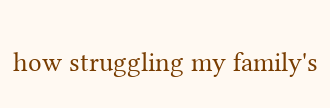how struggling my family's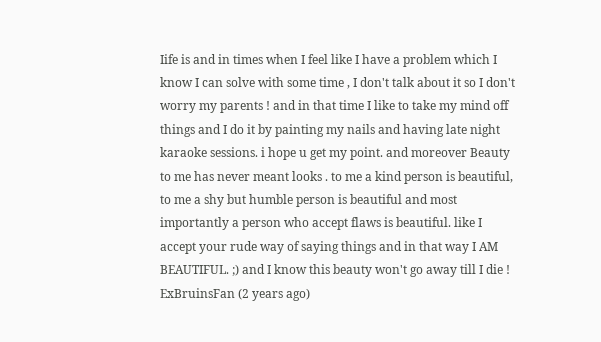Iife is and in times when I feel like I have a problem which I know I can solve with some time , I don't talk about it so I don't worry my parents ! and in that time I like to take my mind off things and I do it by painting my nails and having late night karaoke sessions. i hope u get my point. and moreover Beauty to me has never meant looks . to me a kind person is beautiful, to me a shy but humble person is beautiful and most importantly a person who accept flaws is beautiful. like I accept your rude way of saying things and in that way I AM BEAUTIFUL. ;) and I know this beauty won't go away till I die !
ExBruinsFan (2 years ago)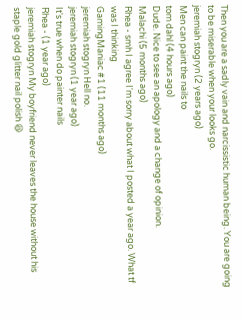Then you are a sadly vain and narcissistic human being. You are going to be miserable when your looks go.
jeremiah stogryn (2 years ago)
Men can paint the nails to
tom dahl (4 hours ago)
Dude. Nice to see an apology and a change of opinion.
Malachi (5 months ago)
Rhea - smh I agree I'm sorry about what I posted a year ago. What tf was I thinking
GamingManiac #1 (11 months ago)
jeremiah stogryn Hell no.
jeremiah stogryn (1 year ago)
It's true when do painter nails
Rhea - (1 year ago)
jeremiah stogryn My boyfriend never leaves the house without his staple gold glitter nail polish 😆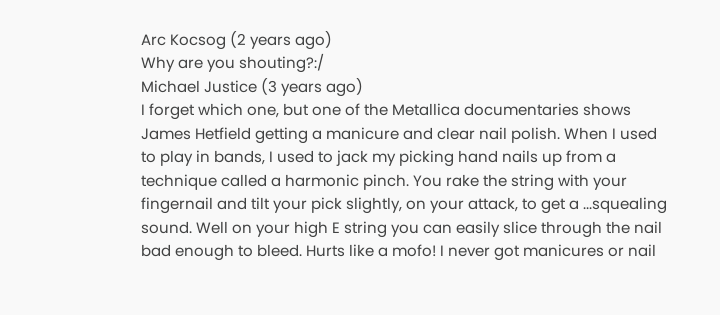Arc Kocsog (2 years ago)
Why are you shouting?:/
Michael Justice (3 years ago)
I forget which one, but one of the Metallica documentaries shows James Hetfield getting a manicure and clear nail polish. When I used to play in bands, I used to jack my picking hand nails up from a technique called a harmonic pinch. You rake the string with your fingernail and tilt your pick slightly, on your attack, to get a ...squealing sound. Well on your high E string you can easily slice through the nail bad enough to bleed. Hurts like a mofo! I never got manicures or nail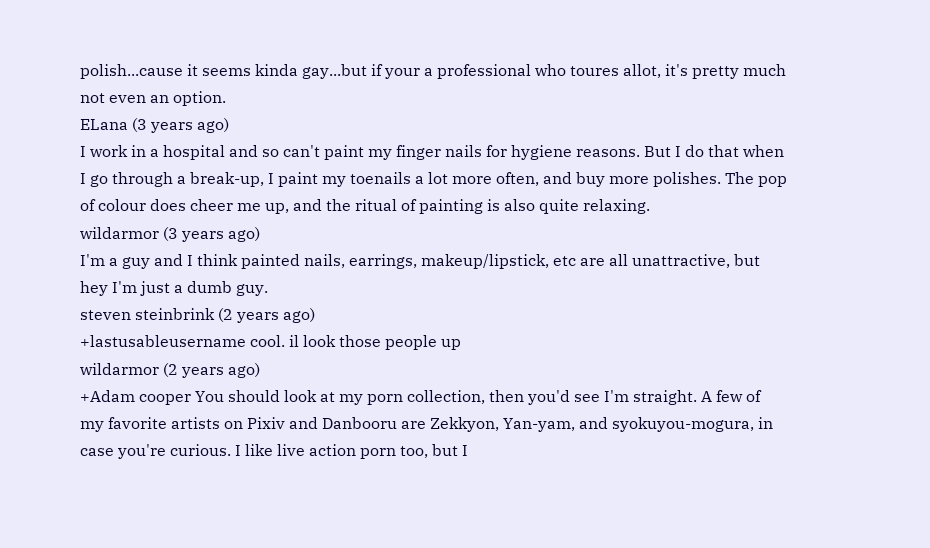polish...cause it seems kinda gay...but if your a professional who toures allot, it's pretty much not even an option.
ELana (3 years ago)
I work in a hospital and so can't paint my finger nails for hygiene reasons. But I do that when I go through a break-up, I paint my toenails a lot more often, and buy more polishes. The pop of colour does cheer me up, and the ritual of painting is also quite relaxing.
wildarmor (3 years ago)
I'm a guy and I think painted nails, earrings, makeup/lipstick, etc are all unattractive, but hey I'm just a dumb guy.
steven steinbrink (2 years ago)
+lastusableusername cool. il look those people up
wildarmor (2 years ago)
+Adam cooper You should look at my porn collection, then you'd see I'm straight. A few of my favorite artists on Pixiv and Danbooru are Zekkyon, Yan-yam, and syokuyou-mogura, in case you're curious. I like live action porn too, but I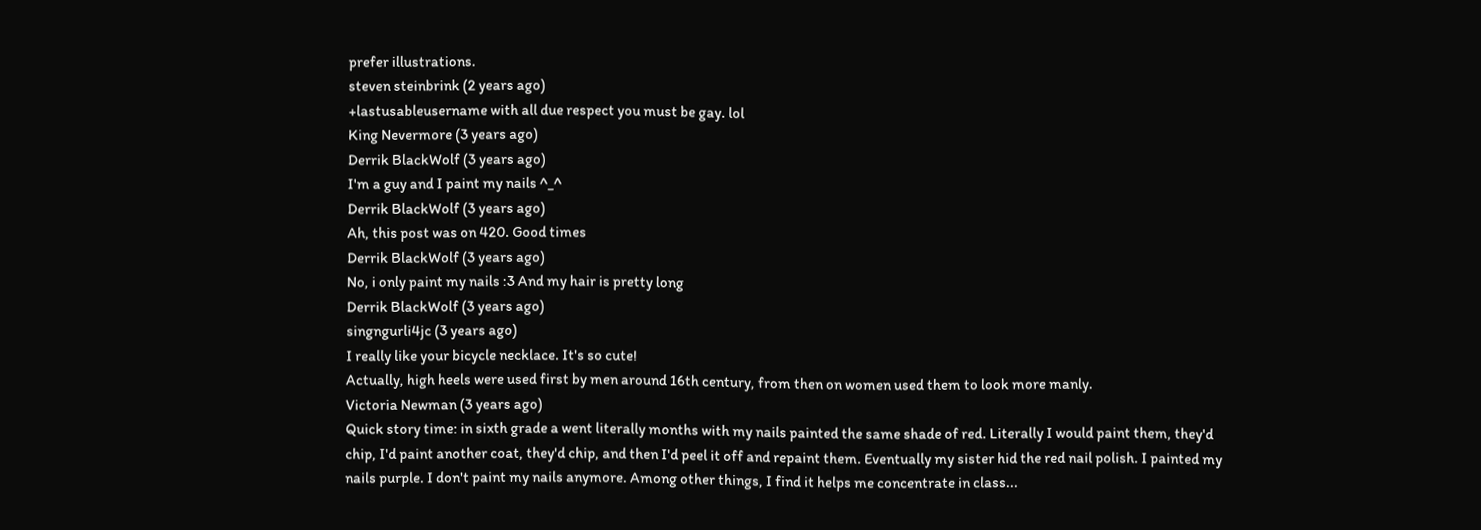prefer illustrations.
steven steinbrink (2 years ago)
+lastusableusername with all due respect you must be gay. lol
King Nevermore (3 years ago)
Derrik BlackWolf (3 years ago)
I'm a guy and I paint my nails ^_^
Derrik BlackWolf (3 years ago)
Ah, this post was on 420. Good times
Derrik BlackWolf (3 years ago)
No, i only paint my nails :3 And my hair is pretty long
Derrik BlackWolf (3 years ago)
singngurli4jc (3 years ago)
I really like your bicycle necklace. It's so cute!
Actually, high heels were used first by men around 16th century, from then on women used them to look more manly.
Victoria Newman (3 years ago)
Quick story time: in sixth grade a went literally months with my nails painted the same shade of red. Literally I would paint them, they'd chip, I'd paint another coat, they'd chip, and then I'd peel it off and repaint them. Eventually my sister hid the red nail polish. I painted my nails purple. I don't paint my nails anymore. Among other things, I find it helps me concentrate in class...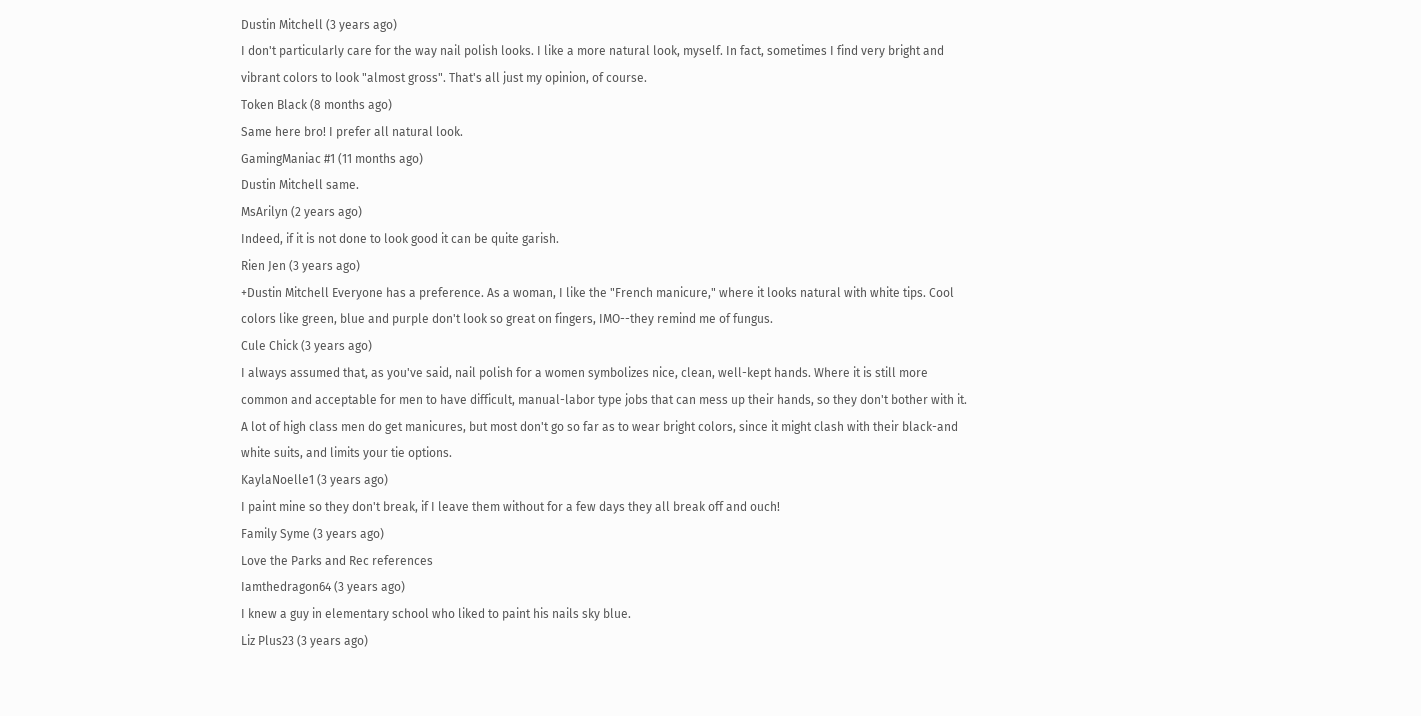Dustin Mitchell (3 years ago)
I don't particularly care for the way nail polish looks. I like a more natural look, myself. In fact, sometimes I find very bright and vibrant colors to look "almost gross". That's all just my opinion, of course.
Token Black (8 months ago)
Same here bro! I prefer all natural look.
GamingManiac #1 (11 months ago)
Dustin Mitchell same.
MsArilyn (2 years ago)
Indeed, if it is not done to look good it can be quite garish.
Rien Jen (3 years ago)
+Dustin Mitchell Everyone has a preference. As a woman, I like the "French manicure," where it looks natural with white tips. Cool colors like green, blue and purple don't look so great on fingers, IMO--they remind me of fungus.
Cule Chick (3 years ago)
I always assumed that, as you've said, nail polish for a women symbolizes nice, clean, well-kept hands. Where it is still more common and acceptable for men to have difficult, manual-labor type jobs that can mess up their hands, so they don't bother with it. A lot of high class men do get manicures, but most don't go so far as to wear bright colors, since it might clash with their black-and white suits, and limits your tie options.
KaylaNoelle1 (3 years ago)
I paint mine so they don't break, if I leave them without for a few days they all break off and ouch!
Family Syme (3 years ago)
Love the Parks and Rec references
Iamthedragon64 (3 years ago)
I knew a guy in elementary school who liked to paint his nails sky blue.
Liz Plus23 (3 years ago)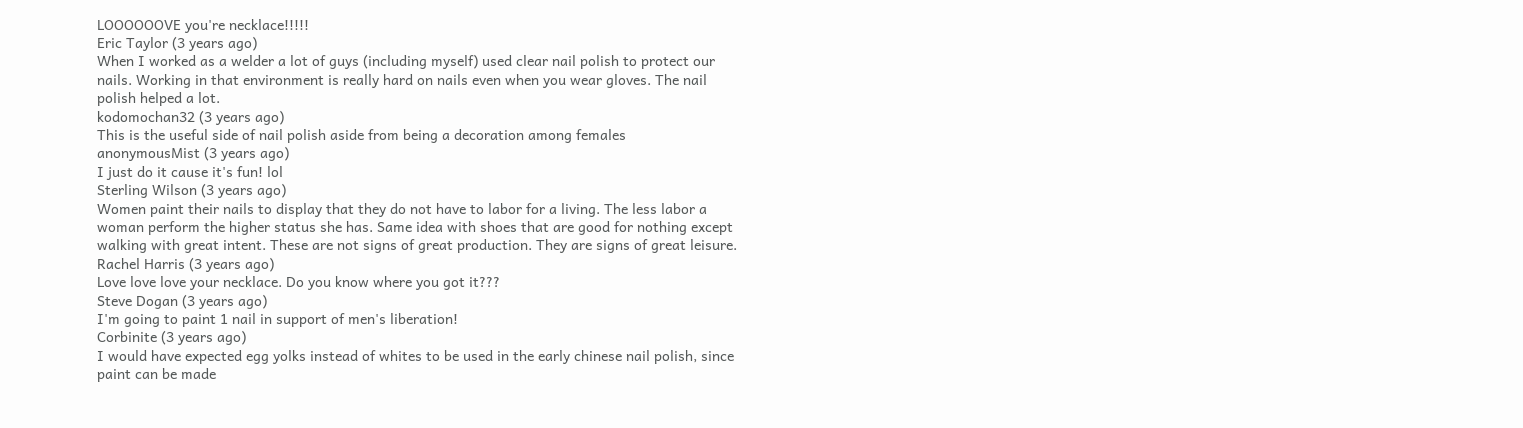LOOOOOOVE you're necklace!!!!!
Eric Taylor (3 years ago)
When I worked as a welder a lot of guys (including myself) used clear nail polish to protect our nails. Working in that environment is really hard on nails even when you wear gloves. The nail polish helped a lot.
kodomochan32 (3 years ago)
This is the useful side of nail polish aside from being a decoration among females
anonymousMist (3 years ago)
I just do it cause it's fun! lol
Sterling Wilson (3 years ago)
Women paint their nails to display that they do not have to labor for a living. The less labor a woman perform the higher status she has. Same idea with shoes that are good for nothing except walking with great intent. These are not signs of great production. They are signs of great leisure.
Rachel Harris (3 years ago)
Love love love your necklace. Do you know where you got it???
Steve Dogan (3 years ago)
I'm going to paint 1 nail in support of men's liberation!
Corbinite (3 years ago)
I would have expected egg yolks instead of whites to be used in the early chinese nail polish, since paint can be made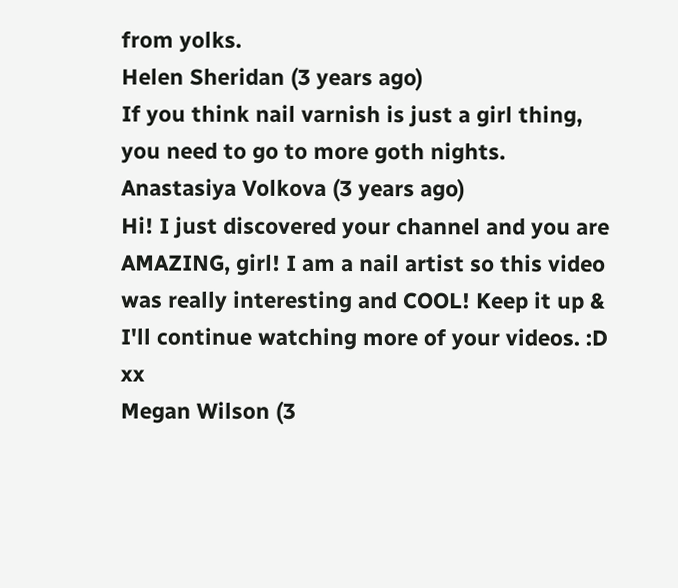from yolks.
Helen Sheridan (3 years ago)
If you think nail varnish is just a girl thing, you need to go to more goth nights.
Anastasiya Volkova (3 years ago)
Hi! I just discovered your channel and you are AMAZING, girl! I am a nail artist so this video was really interesting and COOL! Keep it up & I'll continue watching more of your videos. :D  xx
Megan Wilson (3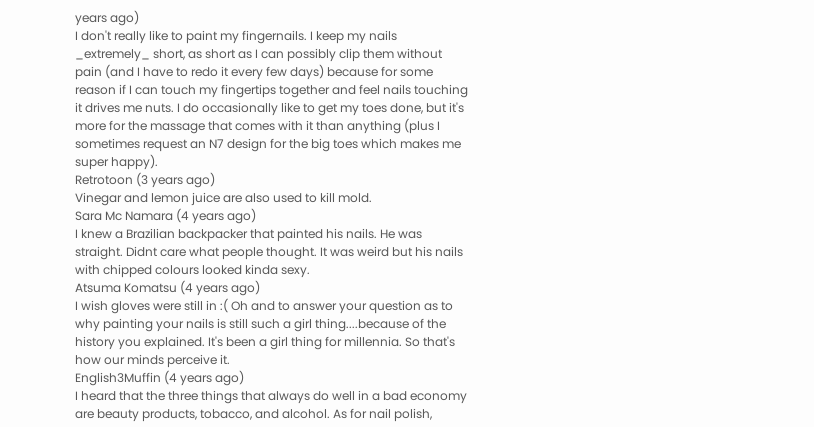years ago)
I don't really like to paint my fingernails. I keep my nails _extremely_ short, as short as I can possibly clip them without pain (and I have to redo it every few days) because for some reason if I can touch my fingertips together and feel nails touching it drives me nuts. I do occasionally like to get my toes done, but it's more for the massage that comes with it than anything (plus I sometimes request an N7 design for the big toes which makes me super happy).
Retrotoon (3 years ago)
Vinegar and lemon juice are also used to kill mold.
Sara Mc Namara (4 years ago)
I knew a Brazilian backpacker that painted his nails. He was straight. Didnt care what people thought. It was weird but his nails with chipped colours looked kinda sexy.
Atsuma Komatsu (4 years ago)
I wish gloves were still in :( Oh and to answer your question as to why painting your nails is still such a girl thing....because of the history you explained. It's been a girl thing for millennia. So that's how our minds perceive it.
English3Muffin (4 years ago)
I heard that the three things that always do well in a bad economy are beauty products, tobacco, and alcohol. As for nail polish,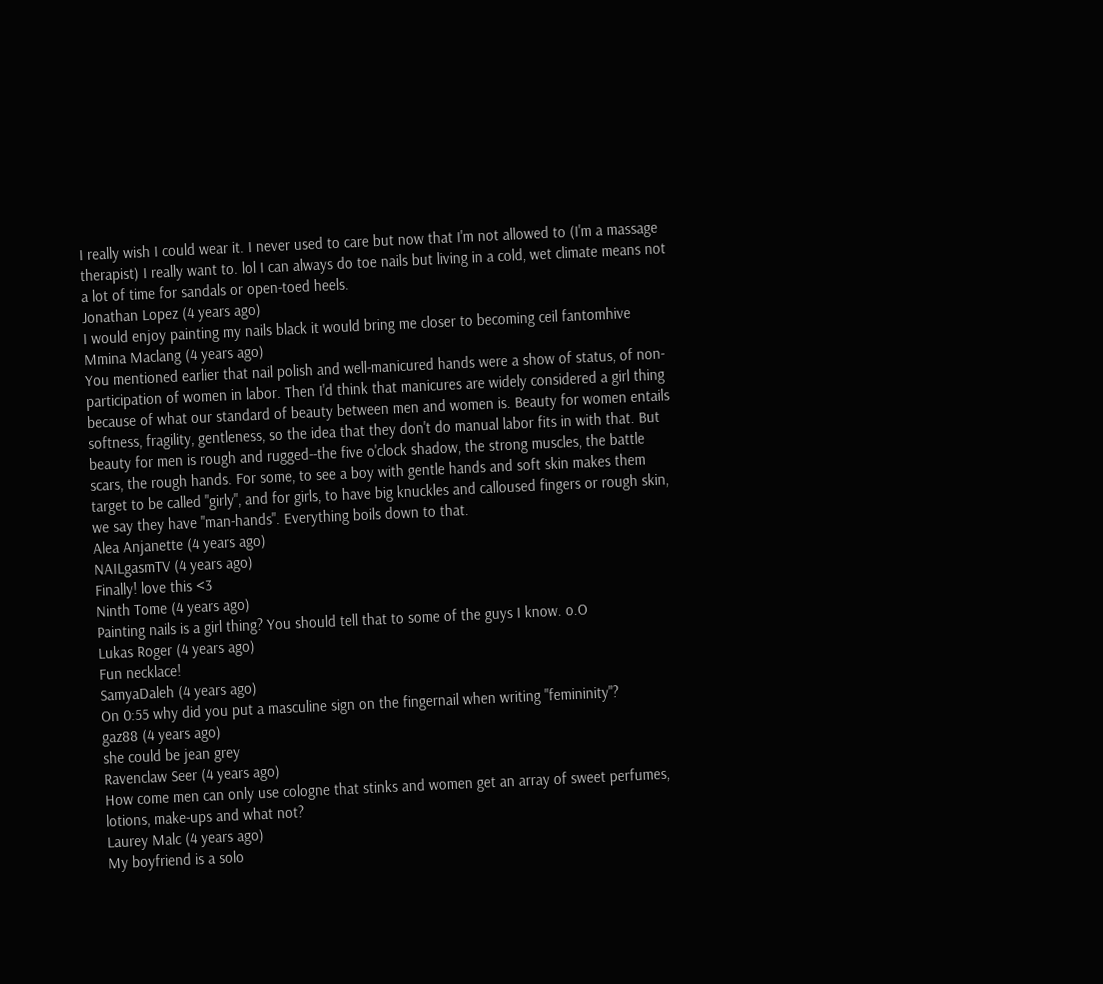I really wish I could wear it. I never used to care but now that I'm not allowed to (I'm a massage therapist) I really want to. lol I can always do toe nails but living in a cold, wet climate means not a lot of time for sandals or open-toed heels.
Jonathan Lopez (4 years ago)
I would enjoy painting my nails black it would bring me closer to becoming ceil fantomhive
Mmina Maclang (4 years ago)
You mentioned earlier that nail polish and well-manicured hands were a show of status, of non-participation of women in labor. Then I'd think that manicures are widely considered a girl thing because of what our standard of beauty between men and women is. Beauty for women entails softness, fragility, gentleness, so the idea that they don't do manual labor fits in with that. But beauty for men is rough and rugged--the five o'clock shadow, the strong muscles, the battle scars, the rough hands. For some, to see a boy with gentle hands and soft skin makes them target to be called "girly", and for girls, to have big knuckles and calloused fingers or rough skin, we say they have "man-hands". Everything boils down to that.
Alea Anjanette (4 years ago)
NAILgasmTV (4 years ago)
Finally! love this <3
Ninth Tome (4 years ago)
Painting nails is a girl thing? You should tell that to some of the guys I know. o.O
Lukas Roger (4 years ago)
Fun necklace!
SamyaDaleh (4 years ago)
On 0:55 why did you put a masculine sign on the fingernail when writing "femininity"?
gaz88 (4 years ago)
she could be jean grey
Ravenclaw Seer (4 years ago)
How come men can only use cologne that stinks and women get an array of sweet perfumes, lotions, make-ups and what not?
Laurey Malc (4 years ago)
My boyfriend is a solo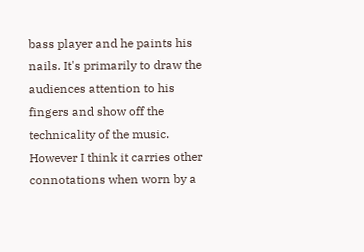bass player and he paints his nails. It's primarily to draw the audiences attention to his fingers and show off the technicality of the music. However I think it carries other connotations when worn by a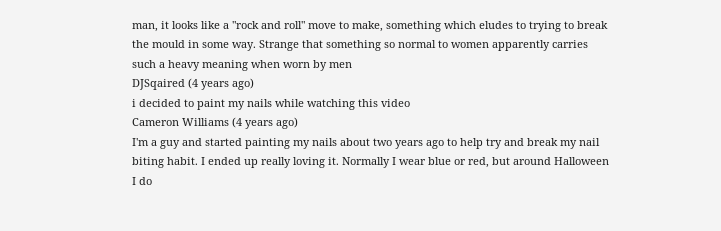man, it looks like a "rock and roll" move to make, something which eludes to trying to break the mould in some way. Strange that something so normal to women apparently carries such a heavy meaning when worn by men
DJSqaired (4 years ago)
i decided to paint my nails while watching this video
Cameron Williams (4 years ago)
I'm a guy and started painting my nails about two years ago to help try and break my nail biting habit. I ended up really loving it. Normally I wear blue or red, but around Halloween I do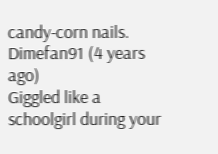candy-corn nails.
Dimefan91 (4 years ago)
Giggled like a schoolgirl during your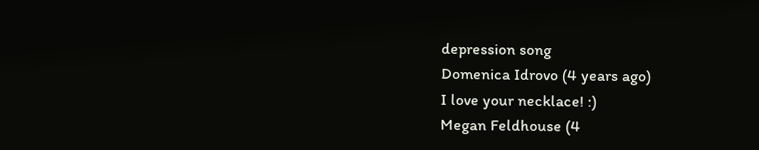depression song
Domenica Idrovo (4 years ago)
I love your necklace! :)
Megan Feldhouse (4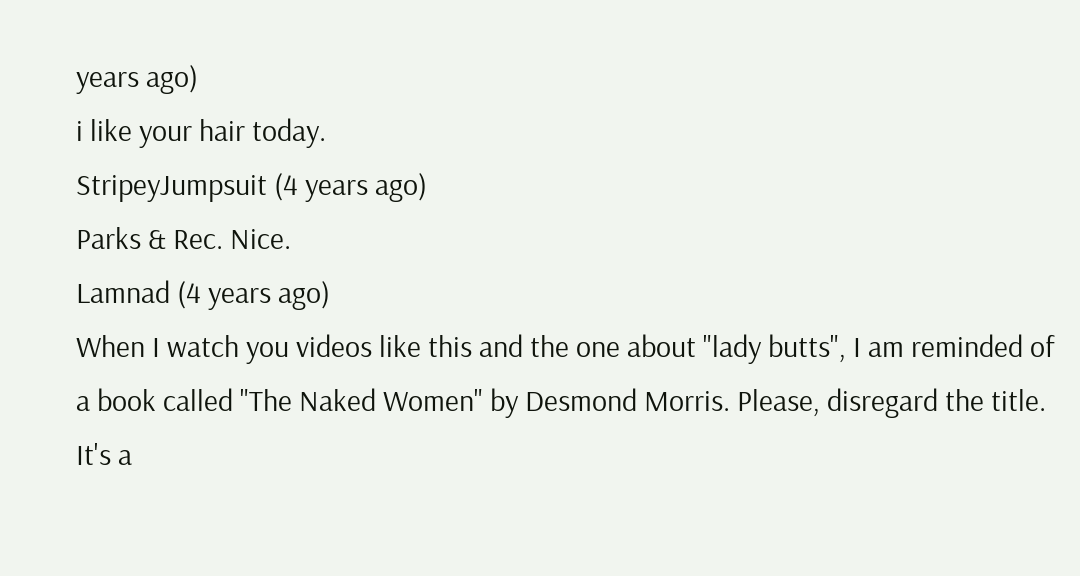years ago)
i like your hair today.
StripeyJumpsuit (4 years ago)
Parks & Rec. Nice.
Lamnad (4 years ago)
When I watch you videos like this and the one about "lady butts", I am reminded of a book called "The Naked Women" by Desmond Morris. Please, disregard the title. It's a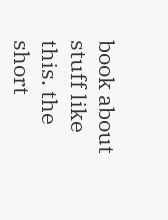book about stuff like this. the short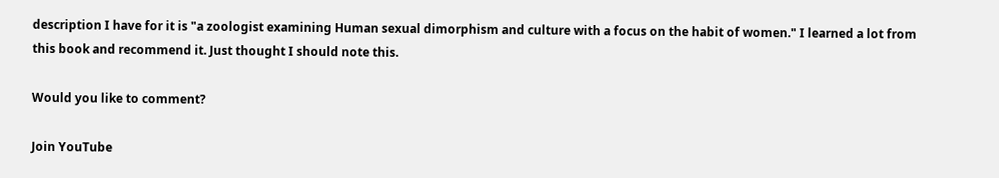description I have for it is "a zoologist examining Human sexual dimorphism and culture with a focus on the habit of women." I learned a lot from this book and recommend it. Just thought I should note this.

Would you like to comment?

Join YouTube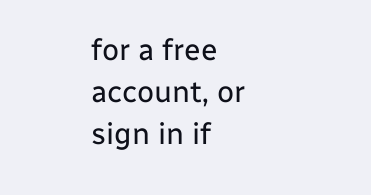for a free account, or sign in if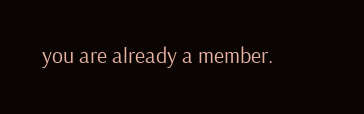you are already a member.